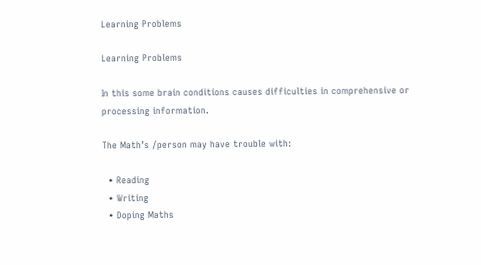Learning Problems

Learning Problems

In this some brain conditions causes difficulties in comprehensive or processing information.

The Math’s /person may have trouble with:

  • Reading
  • Writing
  • Doping Maths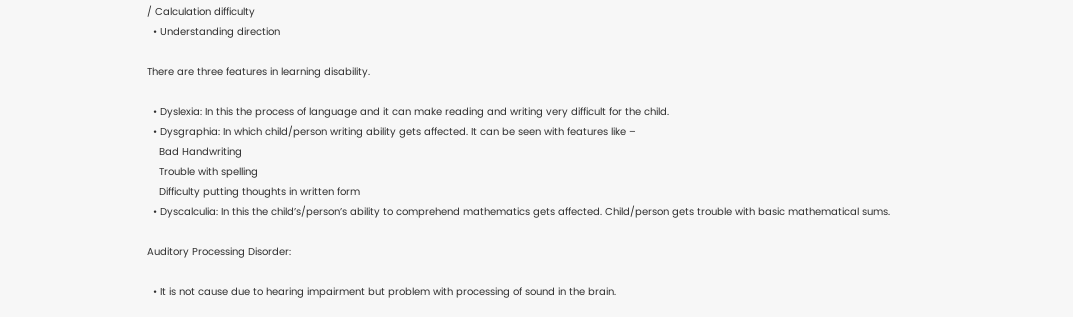/ Calculation difficulty
  • Understanding direction

There are three features in learning disability.

  • Dyslexia: In this the process of language and it can make reading and writing very difficult for the child.
  • Dysgraphia: In which child/person writing ability gets affected. It can be seen with features like –
    Bad Handwriting
    Trouble with spelling
    Difficulty putting thoughts in written form
  • Dyscalculia: In this the child’s/person’s ability to comprehend mathematics gets affected. Child/person gets trouble with basic mathematical sums.

Auditory Processing Disorder:

  • It is not cause due to hearing impairment but problem with processing of sound in the brain.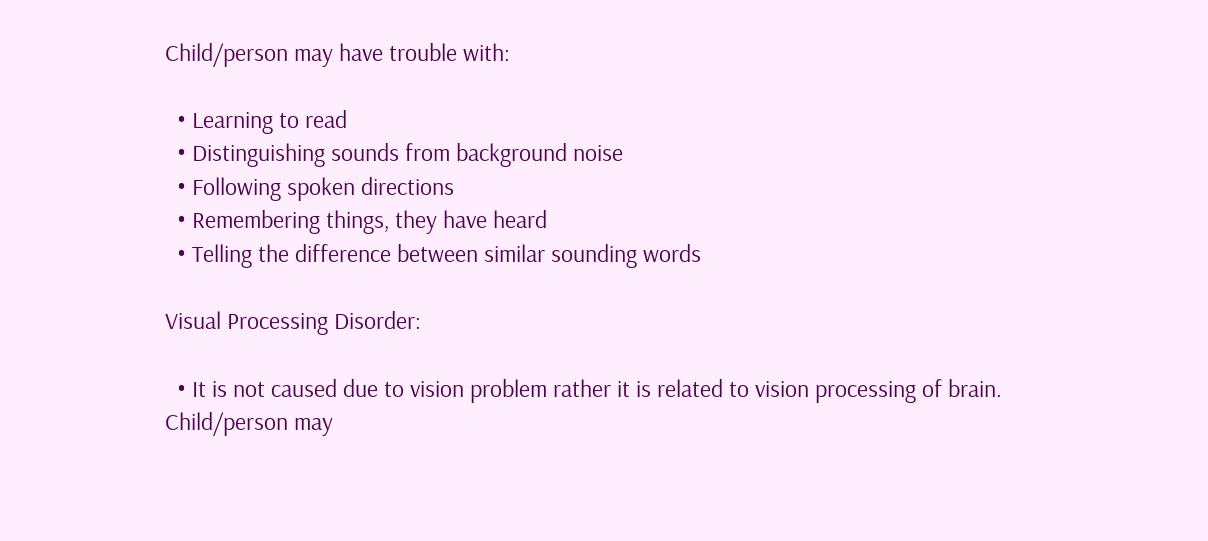Child/person may have trouble with:

  • Learning to read
  • Distinguishing sounds from background noise
  • Following spoken directions
  • Remembering things, they have heard
  • Telling the difference between similar sounding words

Visual Processing Disorder:

  • It is not caused due to vision problem rather it is related to vision processing of brain. Child/person may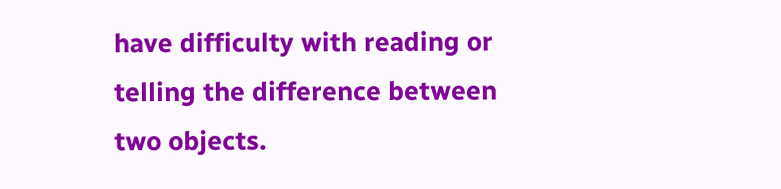have difficulty with reading or telling the difference between two objects.